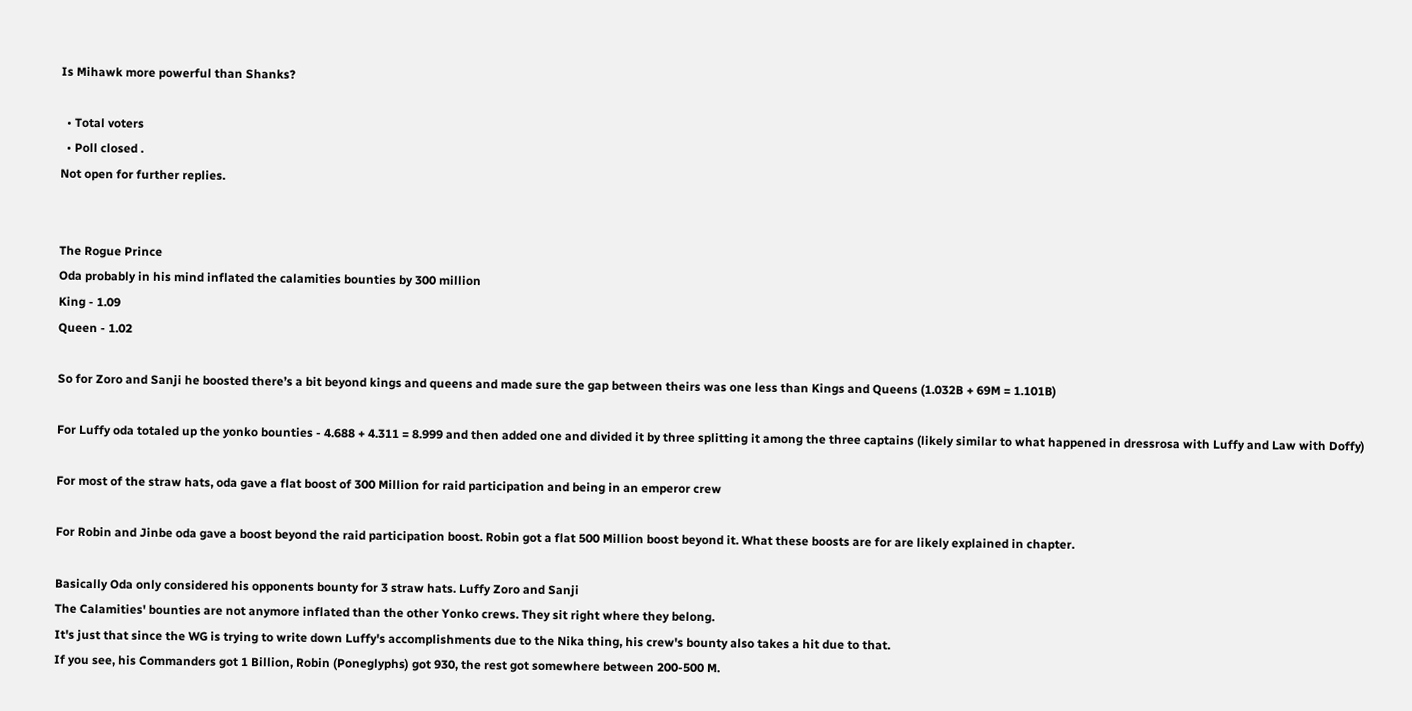Is Mihawk more powerful than Shanks?

  • Total voters
  • Poll closed .
Not open for further replies.


The Rogue Prince
Oda probably in his mind inflated the calamities bounties by 300 million
King - 1.09
Queen - 1.02

So for Zoro and Sanji he boosted there’s a bit beyond kings and queens and made sure the gap between theirs was one less than Kings and Queens (1.032B + 69M = 1.101B)

For Luffy oda totaled up the yonko bounties - 4.688 + 4.311 = 8.999 and then added one and divided it by three splitting it among the three captains (likely similar to what happened in dressrosa with Luffy and Law with Doffy)

For most of the straw hats, oda gave a flat boost of 300 Million for raid participation and being in an emperor crew

For Robin and Jinbe oda gave a boost beyond the raid participation boost. Robin got a flat 500 Million boost beyond it. What these boosts are for are likely explained in chapter.

Basically Oda only considered his opponents bounty for 3 straw hats. Luffy Zoro and Sanji
The Calamities' bounties are not anymore inflated than the other Yonko crews. They sit right where they belong.
It's just that since the WG is trying to write down Luffy's accomplishments due to the Nika thing, his crew's bounty also takes a hit due to that.
If you see, his Commanders got 1 Billion, Robin (Poneglyphs) got 930, the rest got somewhere between 200-500 M.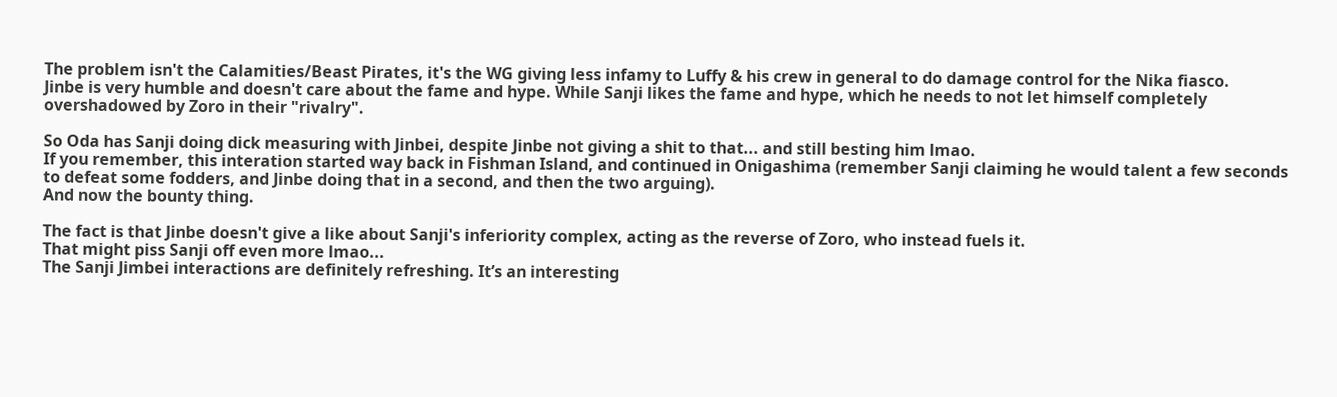The problem isn't the Calamities/Beast Pirates, it's the WG giving less infamy to Luffy & his crew in general to do damage control for the Nika fiasco.
Jinbe is very humble and doesn't care about the fame and hype. While Sanji likes the fame and hype, which he needs to not let himself completely overshadowed by Zoro in their "rivalry".

So Oda has Sanji doing dick measuring with Jinbei, despite Jinbe not giving a shit to that... and still besting him lmao.
If you remember, this interation started way back in Fishman Island, and continued in Onigashima (remember Sanji claiming he would talent a few seconds to defeat some fodders, and Jinbe doing that in a second, and then the two arguing).
And now the bounty thing.

The fact is that Jinbe doesn't give a like about Sanji's inferiority complex, acting as the reverse of Zoro, who instead fuels it.
That might piss Sanji off even more lmao...
The Sanji Jimbei interactions are definitely refreshing. It’s an interesting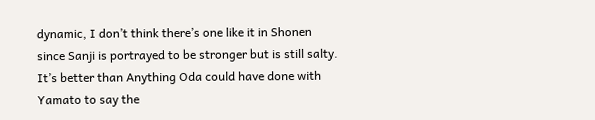dynamic, I don’t think there’s one like it in Shonen since Sanji is portrayed to be stronger but is still salty.
It’s better than Anything Oda could have done with Yamato to say the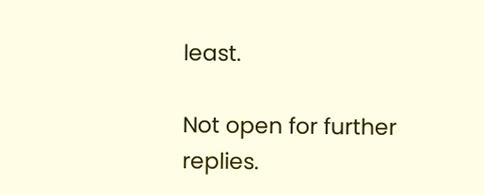least.

Not open for further replies.